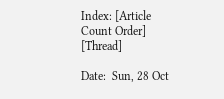Index: [Article Count Order] [Thread]

Date:  Sun, 28 Oct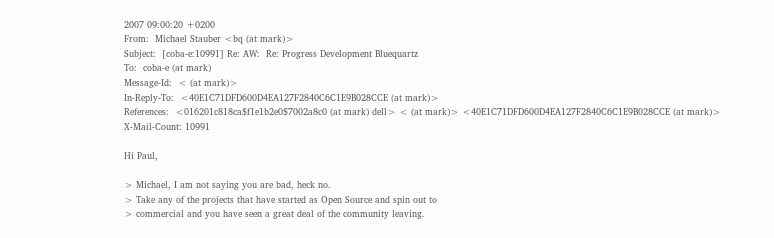2007 09:00:20 +0200
From:  Michael Stauber <bq (at mark)>
Subject:  [coba-e:10991] Re: AW:  Re: Progress Development Bluequartz
To:  coba-e (at mark)
Message-Id:  < (at mark)>
In-Reply-To:  <40E1C71DFD600D4EA127F2840C6C1E9B028CCE (at mark)>
References:  <016201c818ca$f1e1b2e0$7002a8c0 (at mark) dell> < (at mark)> <40E1C71DFD600D4EA127F2840C6C1E9B028CCE (at mark)>
X-Mail-Count: 10991

Hi Paul,

> Michael, I am not saying you are bad, heck no.
> Take any of the projects that have started as Open Source and spin out to
> commercial and you have seen a great deal of the community leaving.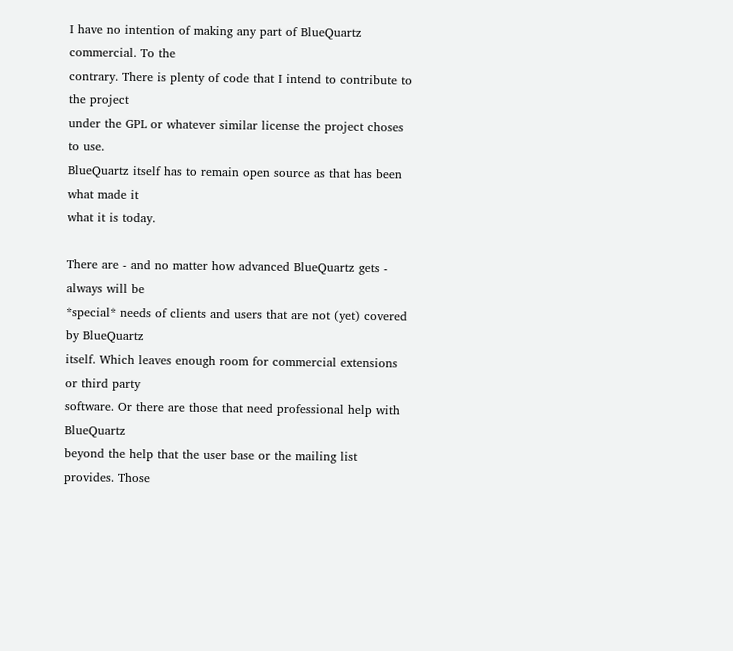I have no intention of making any part of BlueQuartz commercial. To the
contrary. There is plenty of code that I intend to contribute to the project
under the GPL or whatever similar license the project choses to use.
BlueQuartz itself has to remain open source as that has been what made it
what it is today.

There are - and no matter how advanced BlueQuartz gets - always will be
*special* needs of clients and users that are not (yet) covered by BlueQuartz
itself. Which leaves enough room for commercial extensions or third party
software. Or there are those that need professional help with BlueQuartz
beyond the help that the user base or the mailing list provides. Those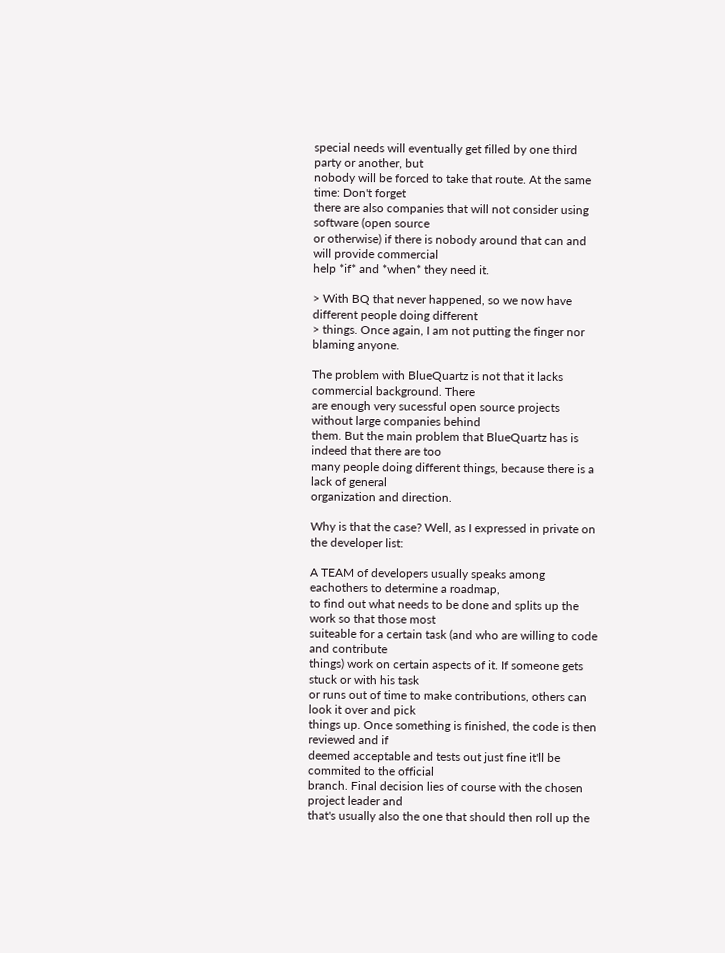special needs will eventually get filled by one third party or another, but
nobody will be forced to take that route. At the same time: Don't forget
there are also companies that will not consider using software (open source
or otherwise) if there is nobody around that can and will provide commercial
help *if* and *when* they need it.

> With BQ that never happened, so we now have different people doing different
> things. Once again, I am not putting the finger nor blaming anyone.

The problem with BlueQuartz is not that it lacks commercial background. There
are enough very sucessful open source projects without large companies behind
them. But the main problem that BlueQuartz has is indeed that there are too
many people doing different things, because there is a lack of general
organization and direction.

Why is that the case? Well, as I expressed in private on the developer list:

A TEAM of developers usually speaks among eachothers to determine a roadmap,
to find out what needs to be done and splits up the work so that those most
suiteable for a certain task (and who are willing to code and contribute
things) work on certain aspects of it. If someone gets stuck or with his task
or runs out of time to make contributions, others can look it over and pick
things up. Once something is finished, the code is then reviewed and if
deemed acceptable and tests out just fine it'll be commited to the official
branch. Final decision lies of course with the chosen project leader and
that's usually also the one that should then roll up the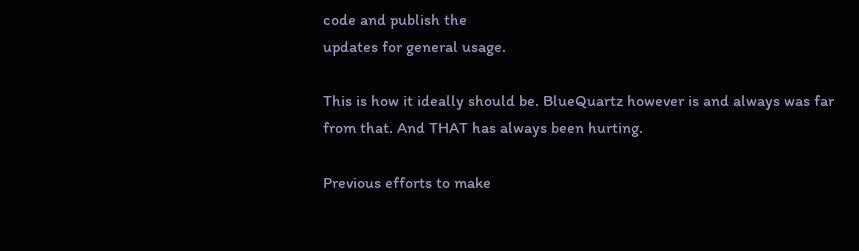code and publish the
updates for general usage.

This is how it ideally should be. BlueQuartz however is and always was far
from that. And THAT has always been hurting.

Previous efforts to make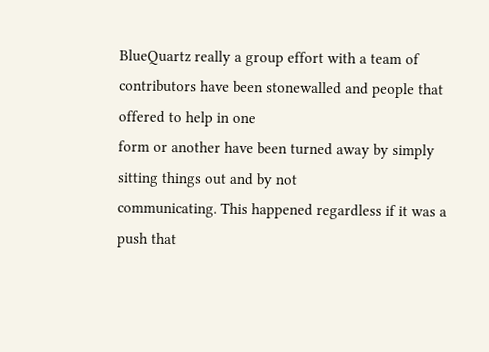BlueQuartz really a group effort with a team of
contributors have been stonewalled and people that offered to help in one
form or another have been turned away by simply sitting things out and by not
communicating. This happened regardless if it was a push that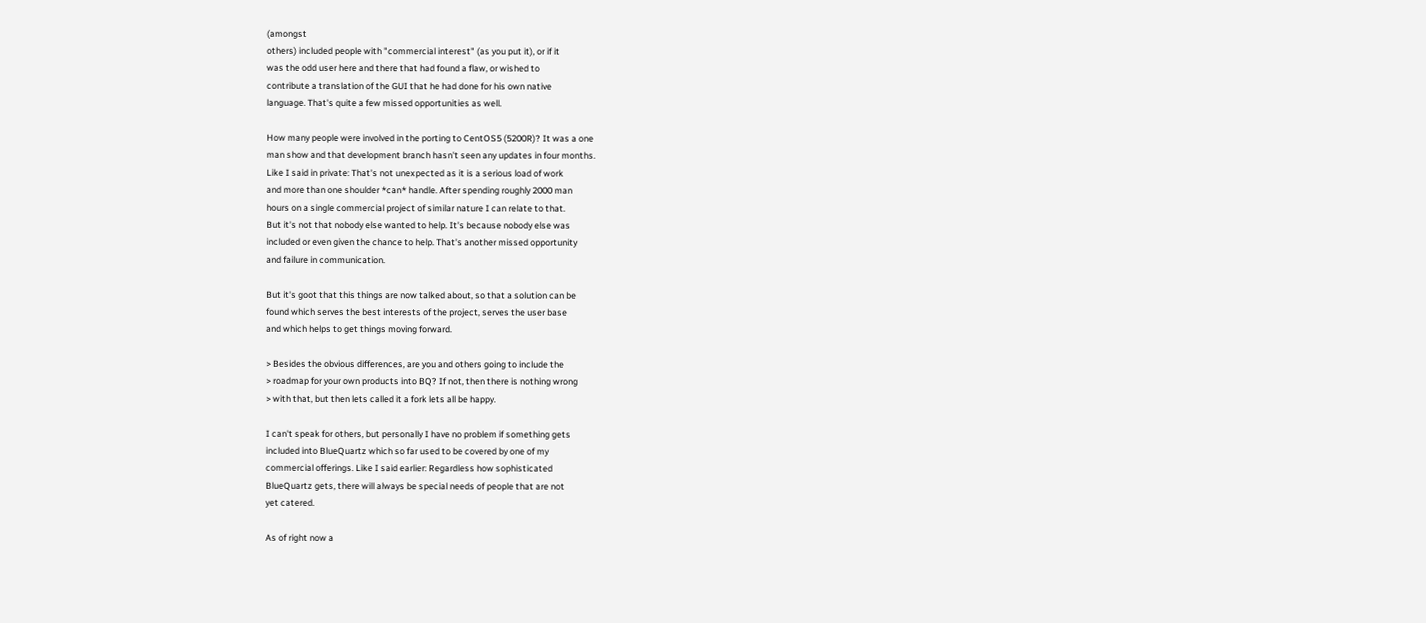(amongst
others) included people with "commercial interest" (as you put it), or if it
was the odd user here and there that had found a flaw, or wished to
contribute a translation of the GUI that he had done for his own native
language. That's quite a few missed opportunities as well.

How many people were involved in the porting to CentOS5 (5200R)? It was a one
man show and that development branch hasn't seen any updates in four months.
Like I said in private: That's not unexpected as it is a serious load of work
and more than one shoulder *can* handle. After spending roughly 2000 man
hours on a single commercial project of similar nature I can relate to that.
But it's not that nobody else wanted to help. It's because nobody else was
included or even given the chance to help. That's another missed opportunity
and failure in communication.

But it's goot that this things are now talked about, so that a solution can be
found which serves the best interests of the project, serves the user base
and which helps to get things moving forward.

> Besides the obvious differences, are you and others going to include the
> roadmap for your own products into BQ? If not, then there is nothing wrong
> with that, but then lets called it a fork lets all be happy.

I can't speak for others, but personally I have no problem if something gets
included into BlueQuartz which so far used to be covered by one of my
commercial offerings. Like I said earlier: Regardless how sophisticated
BlueQuartz gets, there will always be special needs of people that are not
yet catered.

As of right now a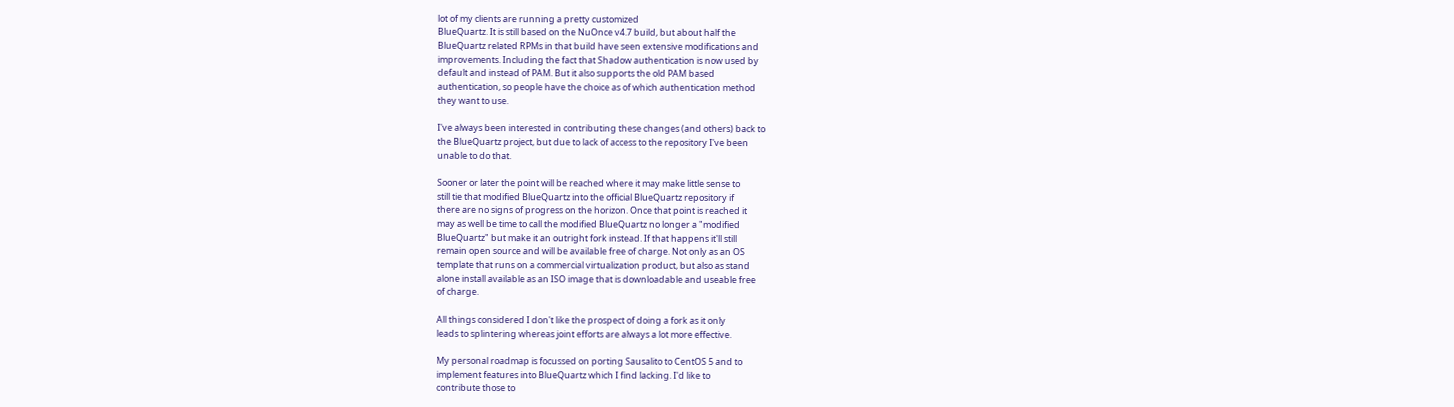lot of my clients are running a pretty customized
BlueQuartz. It is still based on the NuOnce v4.7 build, but about half the
BlueQuartz related RPMs in that build have seen extensive modifications and
improvements. Including the fact that Shadow authentication is now used by
default and instead of PAM. But it also supports the old PAM based
authentication, so people have the choice as of which authentication method
they want to use.

I've always been interested in contributing these changes (and others) back to
the BlueQuartz project, but due to lack of access to the repository I've been
unable to do that.

Sooner or later the point will be reached where it may make little sense to
still tie that modified BlueQuartz into the official BlueQuartz repository if
there are no signs of progress on the horizon. Once that point is reached it
may as well be time to call the modified BlueQuartz no longer a "modified
BlueQuartz" but make it an outright fork instead. If that happens it'll still
remain open source and will be available free of charge. Not only as an OS
template that runs on a commercial virtualization product, but also as stand
alone install available as an ISO image that is downloadable and useable free
of charge.

All things considered I don't like the prospect of doing a fork as it only
leads to splintering whereas joint efforts are always a lot more effective.

My personal roadmap is focussed on porting Sausalito to CentOS 5 and to
implement features into BlueQuartz which I find lacking. I'd like to
contribute those to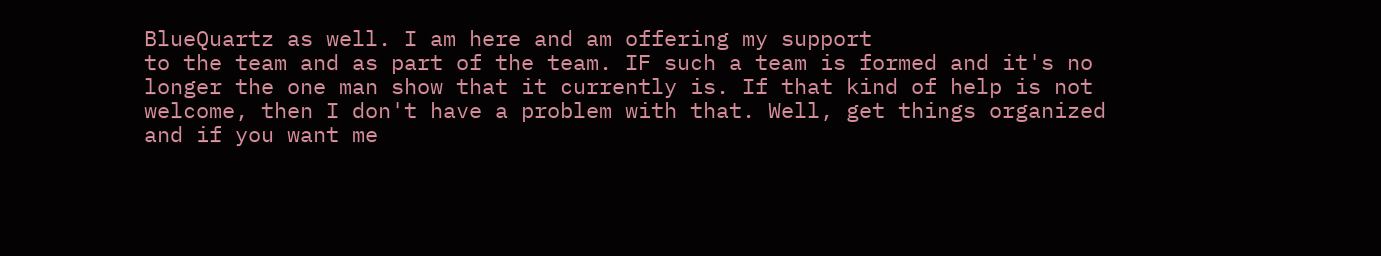BlueQuartz as well. I am here and am offering my support
to the team and as part of the team. IF such a team is formed and it's no
longer the one man show that it currently is. If that kind of help is not
welcome, then I don't have a problem with that. Well, get things organized
and if you want me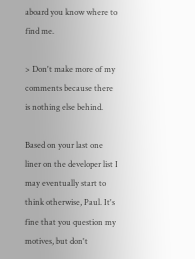aboard you know where to find me.

> Don't make more of my comments because there is nothing else behind.

Based on your last one liner on the developer list I may eventually start to
think otherwise, Paul. It's fine that you question my motives, but don't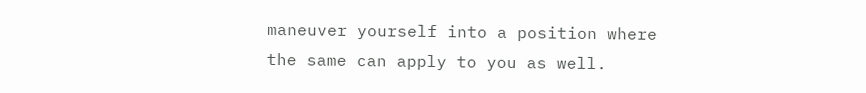maneuver yourself into a position where the same can apply to you as well.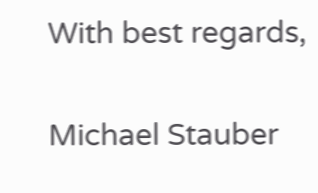With best regards,

Michael Stauber